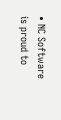• NC Software is proud to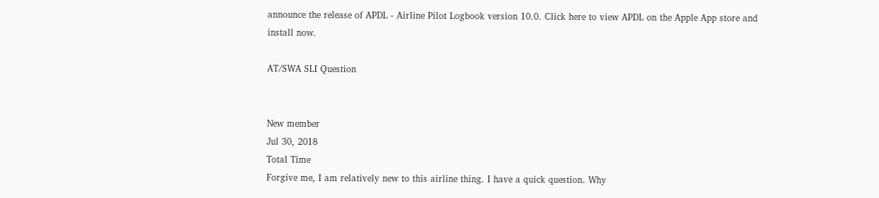announce the release of APDL - Airline Pilot Logbook version 10.0. Click here to view APDL on the Apple App store and install now.

AT/SWA SLI Question


New member
Jul 30, 2018
Total Time
Forgive me, I am relatively new to this airline thing. I have a quick question. Why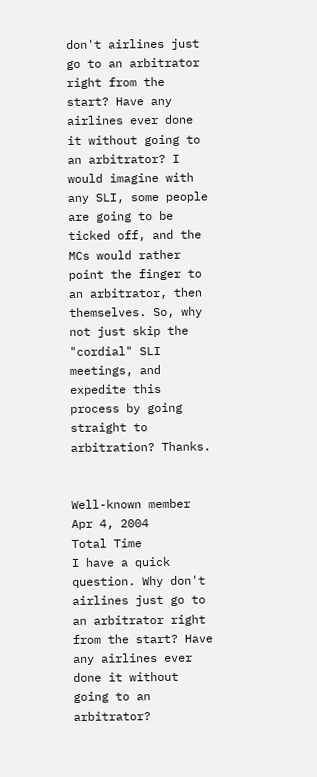don't airlines just go to an arbitrator right from the start? Have any airlines ever done it without going to an arbitrator? I would imagine with any SLI, some people are going to be ticked off, and the MCs would rather point the finger to an arbitrator, then themselves. So, why not just skip the "cordial" SLI meetings, and expedite this process by going straight to arbitration? Thanks.


Well-known member
Apr 4, 2004
Total Time
I have a quick question. Why don't airlines just go to an arbitrator right from the start? Have any airlines ever done it without going to an arbitrator?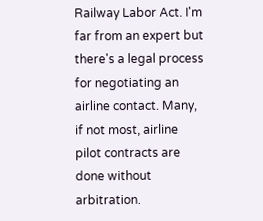Railway Labor Act. I'm far from an expert but there's a legal process for negotiating an airline contact. Many, if not most, airline pilot contracts are done without arbitration.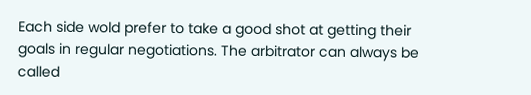Each side wold prefer to take a good shot at getting their goals in regular negotiations. The arbitrator can always be called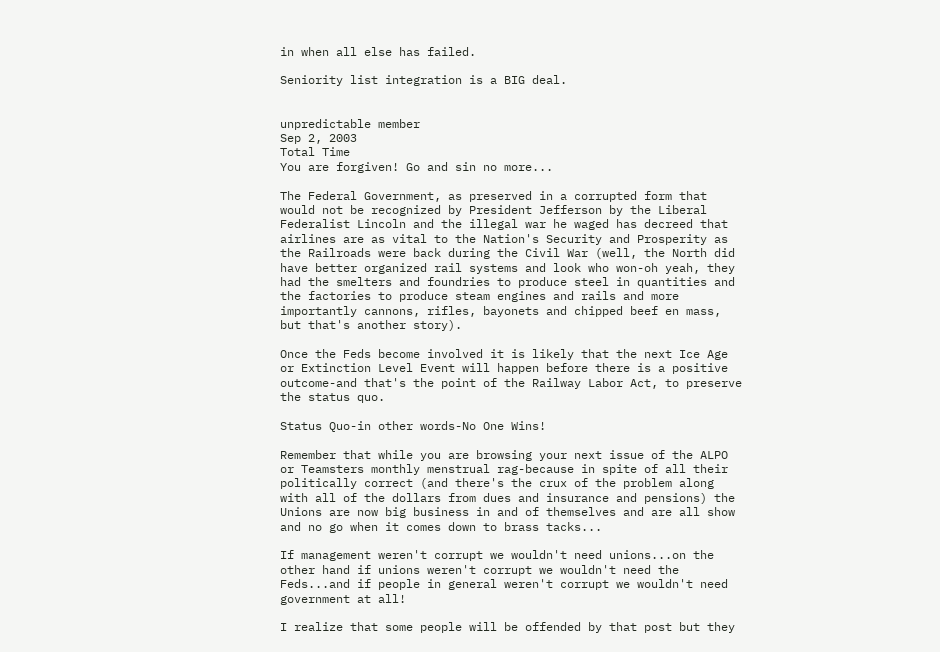in when all else has failed.

Seniority list integration is a BIG deal.


unpredictable member
Sep 2, 2003
Total Time
You are forgiven! Go and sin no more...

The Federal Government, as preserved in a corrupted form that would not be recognized by President Jefferson by the Liberal Federalist Lincoln and the illegal war he waged has decreed that airlines are as vital to the Nation's Security and Prosperity as the Railroads were back during the Civil War (well, the North did have better organized rail systems and look who won-oh yeah, they had the smelters and foundries to produce steel in quantities and the factories to produce steam engines and rails and more importantly cannons, rifles, bayonets and chipped beef en mass, but that's another story).

Once the Feds become involved it is likely that the next Ice Age or Extinction Level Event will happen before there is a positive outcome-and that's the point of the Railway Labor Act, to preserve the status quo.

Status Quo-in other words-No One Wins!

Remember that while you are browsing your next issue of the ALPO or Teamsters monthly menstrual rag-because in spite of all their politically correct (and there's the crux of the problem along with all of the dollars from dues and insurance and pensions) the Unions are now big business in and of themselves and are all show and no go when it comes down to brass tacks...

If management weren't corrupt we wouldn't need unions...on the other hand if unions weren't corrupt we wouldn't need the Feds...and if people in general weren't corrupt we wouldn't need government at all!

I realize that some people will be offended by that post but they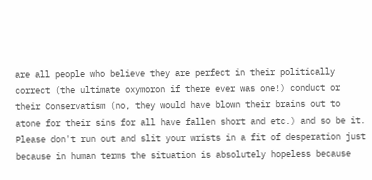are all people who believe they are perfect in their politically correct (the ultimate oxymoron if there ever was one!) conduct or their Conservatism (no, they would have blown their brains out to atone for their sins for all have fallen short and etc.) and so be it. Please don't run out and slit your wrists in a fit of desperation just because in human terms the situation is absolutely hopeless because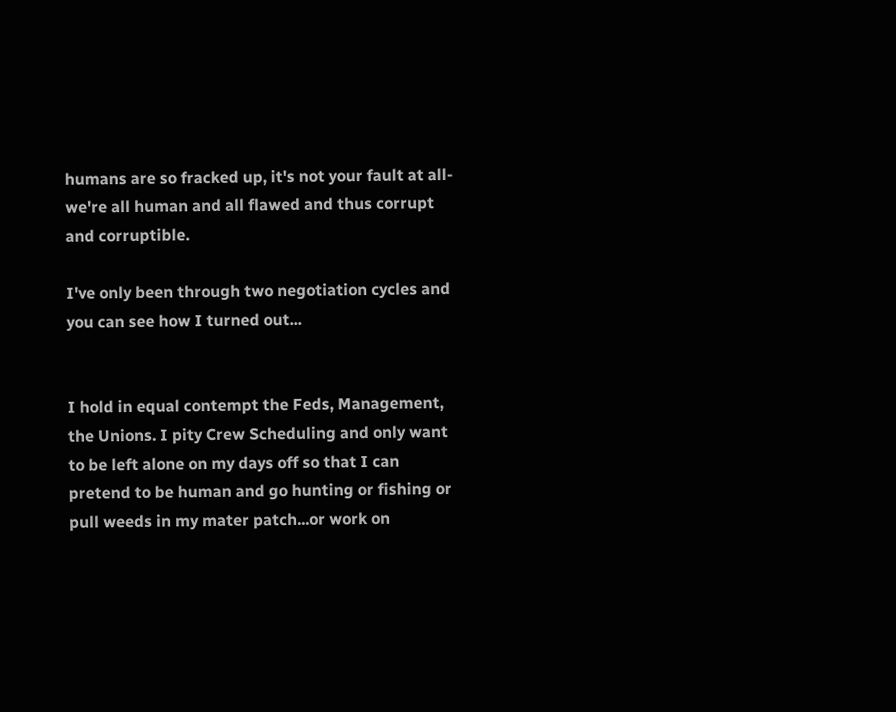humans are so fracked up, it's not your fault at all-we're all human and all flawed and thus corrupt and corruptible.

I've only been through two negotiation cycles and you can see how I turned out...


I hold in equal contempt the Feds, Management, the Unions. I pity Crew Scheduling and only want to be left alone on my days off so that I can pretend to be human and go hunting or fishing or pull weeds in my mater patch...or work on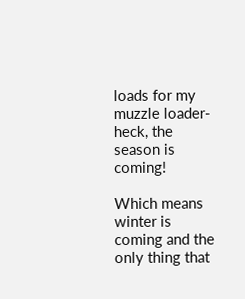loads for my muzzle loader-heck, the season is coming!

Which means winter is coming and the only thing that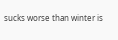sucks worse than winter is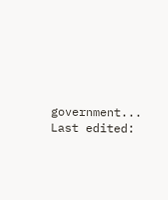government...
Last edited: